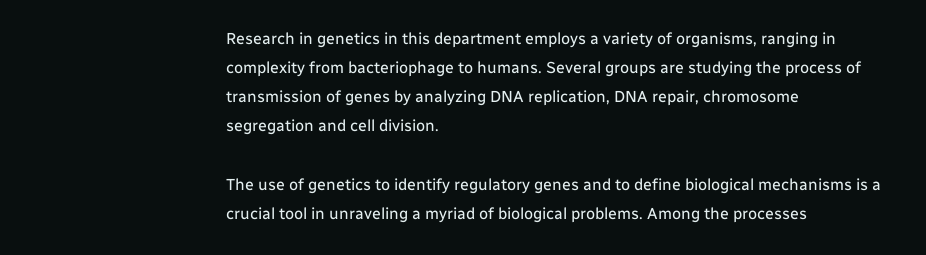Research in genetics in this department employs a variety of organisms, ranging in complexity from bacteriophage to humans. Several groups are studying the process of transmission of genes by analyzing DNA replication, DNA repair, chromosome segregation and cell division.

The use of genetics to identify regulatory genes and to define biological mechanisms is a crucial tool in unraveling a myriad of biological problems. Among the processes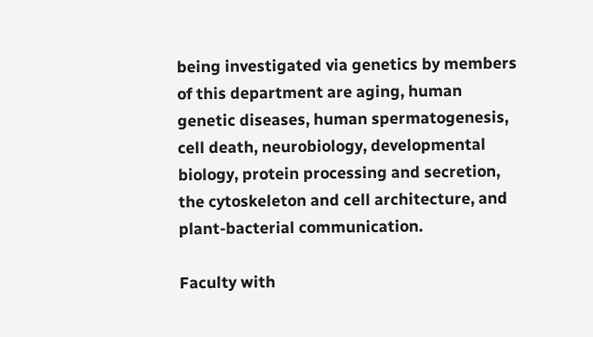being investigated via genetics by members of this department are aging, human genetic diseases, human spermatogenesis, cell death, neurobiology, developmental biology, protein processing and secretion, the cytoskeleton and cell architecture, and plant-bacterial communication.

Faculty with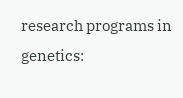research programs in genetics: